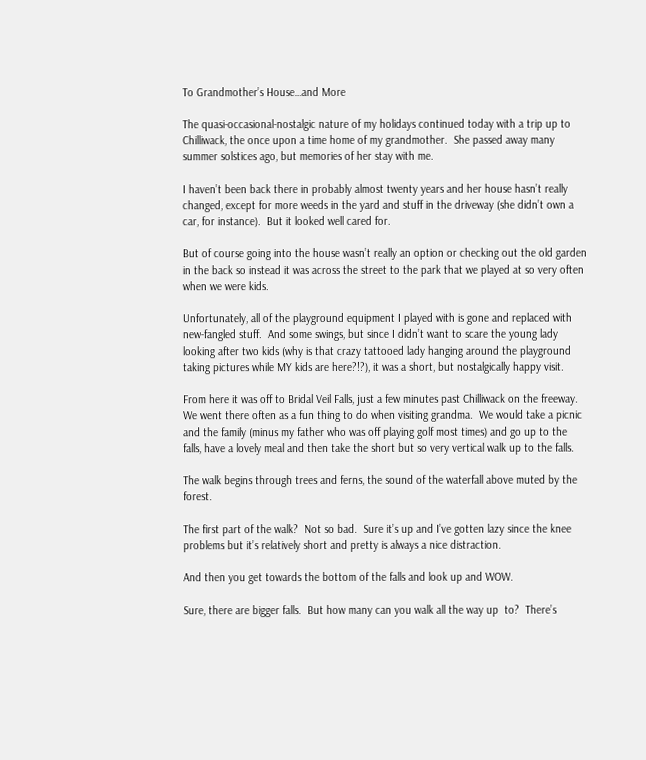To Grandmother’s House…and More

The quasi-occasional-nostalgic nature of my holidays continued today with a trip up to Chilliwack, the once upon a time home of my grandmother.  She passed away many summer solstices ago, but memories of her stay with me.

I haven’t been back there in probably almost twenty years and her house hasn’t really changed, except for more weeds in the yard and stuff in the driveway (she didn’t own a car, for instance).  But it looked well cared for.

But of course going into the house wasn’t really an option or checking out the old garden in the back so instead it was across the street to the park that we played at so very often when we were kids.

Unfortunately, all of the playground equipment I played with is gone and replaced with new-fangled stuff.  And some swings, but since I didn’t want to scare the young lady looking after two kids (why is that crazy tattooed lady hanging around the playground taking pictures while MY kids are here?!?), it was a short, but nostalgically happy visit.

From here it was off to Bridal Veil Falls, just a few minutes past Chilliwack on the freeway.  We went there often as a fun thing to do when visiting grandma.  We would take a picnic and the family (minus my father who was off playing golf most times) and go up to the falls, have a lovely meal and then take the short but so very vertical walk up to the falls.

The walk begins through trees and ferns, the sound of the waterfall above muted by the forest.

The first part of the walk?  Not so bad.  Sure it’s up and I’ve gotten lazy since the knee problems but it’s relatively short and pretty is always a nice distraction.

And then you get towards the bottom of the falls and look up and WOW.

Sure, there are bigger falls.  But how many can you walk all the way up  to?  There’s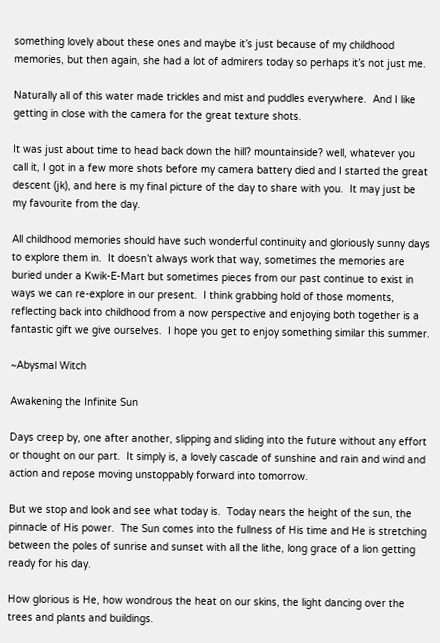something lovely about these ones and maybe it’s just because of my childhood memories, but then again, she had a lot of admirers today so perhaps it’s not just me.

Naturally all of this water made trickles and mist and puddles everywhere.  And I like getting in close with the camera for the great texture shots.

It was just about time to head back down the hill? mountainside? well, whatever you call it, I got in a few more shots before my camera battery died and I started the great descent (jk), and here is my final picture of the day to share with you.  It may just be my favourite from the day.

All childhood memories should have such wonderful continuity and gloriously sunny days to explore them in.  It doesn’t always work that way, sometimes the memories are buried under a Kwik-E-Mart but sometimes pieces from our past continue to exist in ways we can re-explore in our present.  I think grabbing hold of those moments, reflecting back into childhood from a now perspective and enjoying both together is a fantastic gift we give ourselves.  I hope you get to enjoy something similar this summer.

~Abysmal Witch

Awakening the Infinite Sun

Days creep by, one after another, slipping and sliding into the future without any effort or thought on our part.  It simply is, a lovely cascade of sunshine and rain and wind and action and repose moving unstoppably forward into tomorrow.

But we stop and look and see what today is.  Today nears the height of the sun, the pinnacle of His power.  The Sun comes into the fullness of His time and He is stretching between the poles of sunrise and sunset with all the lithe, long grace of a lion getting ready for his day.

How glorious is He, how wondrous the heat on our skins, the light dancing over the trees and plants and buildings.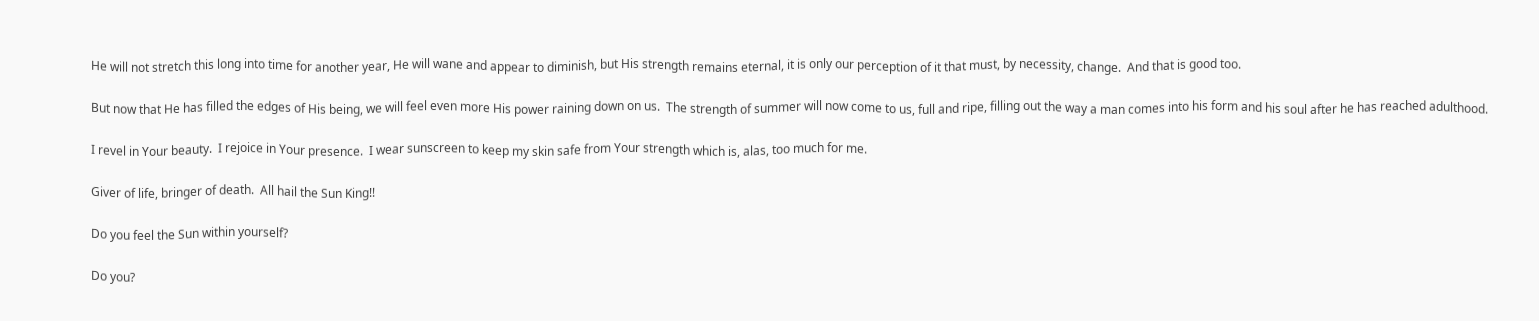He will not stretch this long into time for another year, He will wane and appear to diminish, but His strength remains eternal, it is only our perception of it that must, by necessity, change.  And that is good too.

But now that He has filled the edges of His being, we will feel even more His power raining down on us.  The strength of summer will now come to us, full and ripe, filling out the way a man comes into his form and his soul after he has reached adulthood.

I revel in Your beauty.  I rejoice in Your presence.  I wear sunscreen to keep my skin safe from Your strength which is, alas, too much for me.

Giver of life, bringer of death.  All hail the Sun King!!

Do you feel the Sun within yourself?

Do you?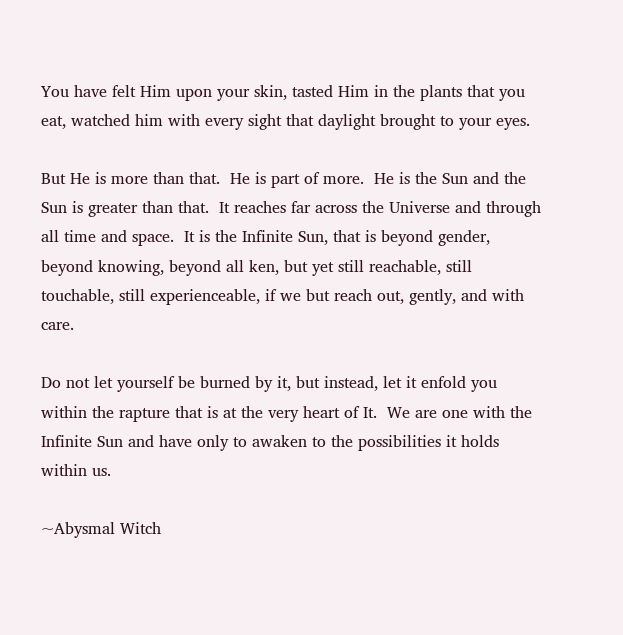You have felt Him upon your skin, tasted Him in the plants that you eat, watched him with every sight that daylight brought to your eyes.

But He is more than that.  He is part of more.  He is the Sun and the Sun is greater than that.  It reaches far across the Universe and through all time and space.  It is the Infinite Sun, that is beyond gender, beyond knowing, beyond all ken, but yet still reachable, still touchable, still experienceable, if we but reach out, gently, and with care.

Do not let yourself be burned by it, but instead, let it enfold you within the rapture that is at the very heart of It.  We are one with the Infinite Sun and have only to awaken to the possibilities it holds within us.

~Abysmal Witch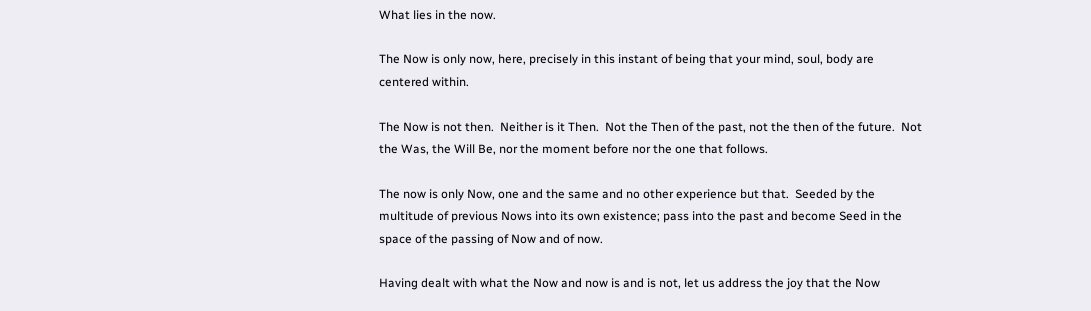What lies in the now.

The Now is only now, here, precisely in this instant of being that your mind, soul, body are centered within.

The Now is not then.  Neither is it Then.  Not the Then of the past, not the then of the future.  Not the Was, the Will Be, nor the moment before nor the one that follows.

The now is only Now, one and the same and no other experience but that.  Seeded by the multitude of previous Nows into its own existence; pass into the past and become Seed in the space of the passing of Now and of now.

Having dealt with what the Now and now is and is not, let us address the joy that the Now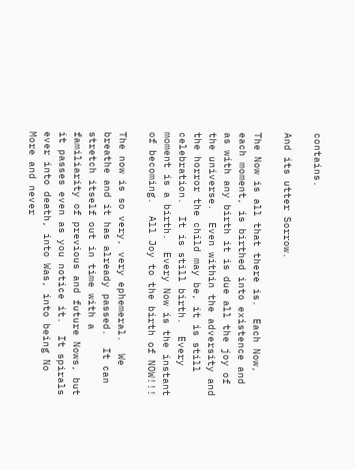contains.

And its utter Sorrow.

The Now is all that there is.  Each Now, each moment, is birthed into existence and as with any birth it is due all the joy of the universe.  Even within the adversity and the horror the child may be, it is still celebration.  It is still birth.  Every moment is a birth.  Every Now is the instant of becoming.  All Joy to the birth of NOW!!!

The now is so very, very ephemeral.  We breathe and it has already passed.  It can stretch itself out in time with a familiarity of previous and future Nows, but it passes even as you notice it.  It spirals ever into death, into Was, into being No More and never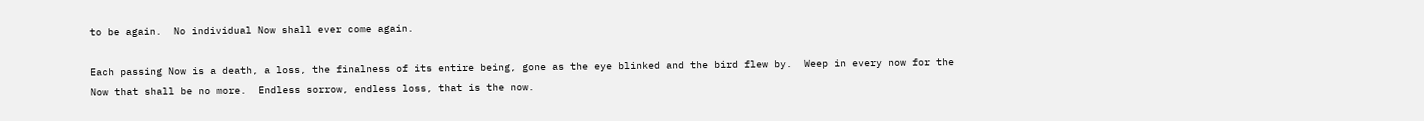to be again.  No individual Now shall ever come again.

Each passing Now is a death, a loss, the finalness of its entire being, gone as the eye blinked and the bird flew by.  Weep in every now for the Now that shall be no more.  Endless sorrow, endless loss, that is the now.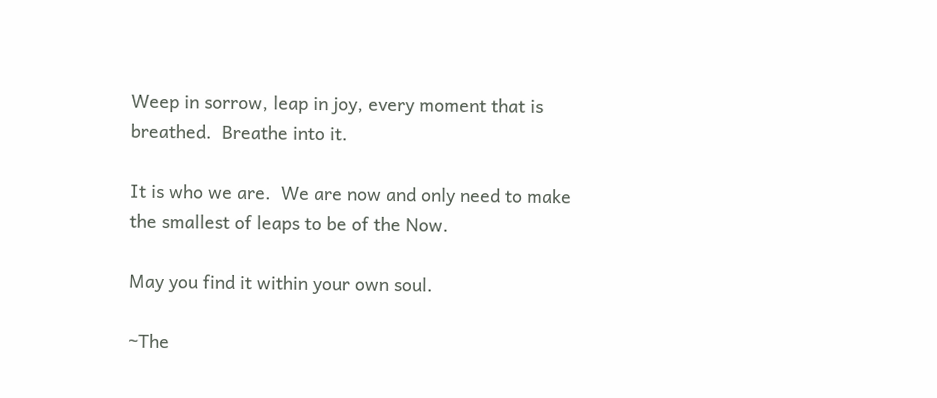Weep in sorrow, leap in joy, every moment that is breathed.  Breathe into it.

It is who we are.  We are now and only need to make the smallest of leaps to be of the Now.

May you find it within your own soul.

~The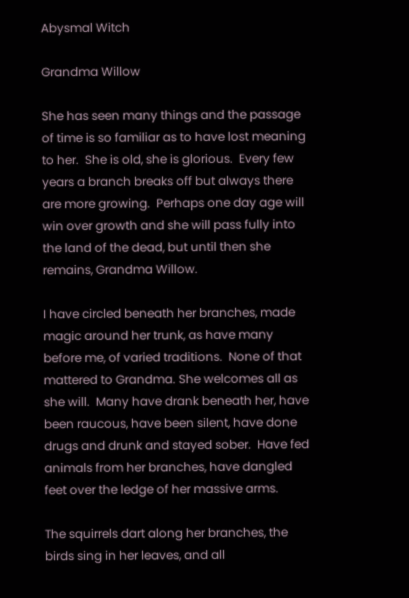Abysmal Witch

Grandma Willow

She has seen many things and the passage of time is so familiar as to have lost meaning to her.  She is old, she is glorious.  Every few years a branch breaks off but always there are more growing.  Perhaps one day age will win over growth and she will pass fully into the land of the dead, but until then she remains, Grandma Willow.

I have circled beneath her branches, made magic around her trunk, as have many before me, of varied traditions.  None of that mattered to Grandma. She welcomes all as she will.  Many have drank beneath her, have been raucous, have been silent, have done drugs and drunk and stayed sober.  Have fed animals from her branches, have dangled feet over the ledge of her massive arms.

The squirrels dart along her branches, the birds sing in her leaves, and all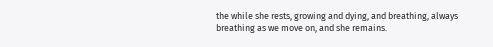the while she rests, growing and dying, and breathing, always breathing as we move on, and she remains.